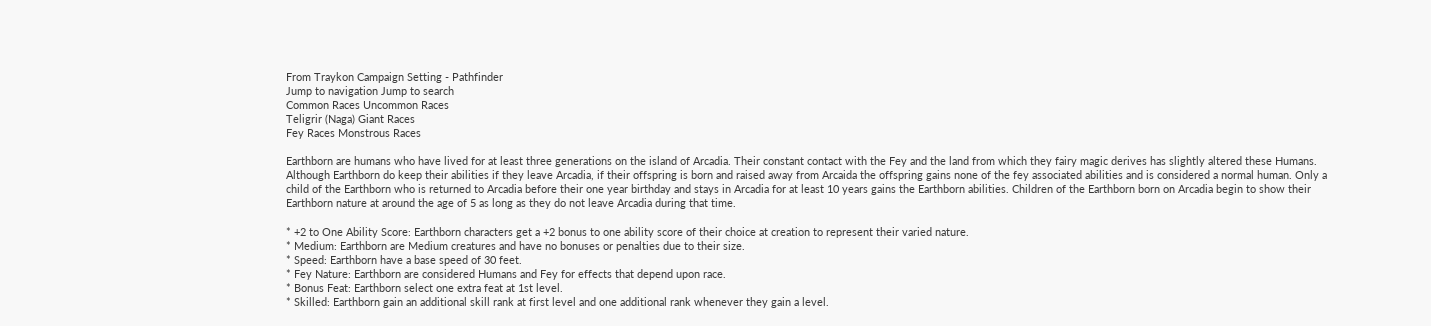From Traykon Campaign Setting - Pathfinder
Jump to navigation Jump to search
Common Races Uncommon Races
Teligrir (Naga) Giant Races
Fey Races Monstrous Races

Earthborn are humans who have lived for at least three generations on the island of Arcadia. Their constant contact with the Fey and the land from which they fairy magic derives has slightly altered these Humans. Although Earthborn do keep their abilities if they leave Arcadia, if their offspring is born and raised away from Arcaida the offspring gains none of the fey associated abilities and is considered a normal human. Only a child of the Earthborn who is returned to Arcadia before their one year birthday and stays in Arcadia for at least 10 years gains the Earthborn abilities. Children of the Earthborn born on Arcadia begin to show their Earthborn nature at around the age of 5 as long as they do not leave Arcadia during that time.

* +2 to One Ability Score: Earthborn characters get a +2 bonus to one ability score of their choice at creation to represent their varied nature.
* Medium: Earthborn are Medium creatures and have no bonuses or penalties due to their size.
* Speed: Earthborn have a base speed of 30 feet.
* Fey Nature: Earthborn are considered Humans and Fey for effects that depend upon race.
* Bonus Feat: Earthborn select one extra feat at 1st level.
* Skilled: Earthborn gain an additional skill rank at first level and one additional rank whenever they gain a level.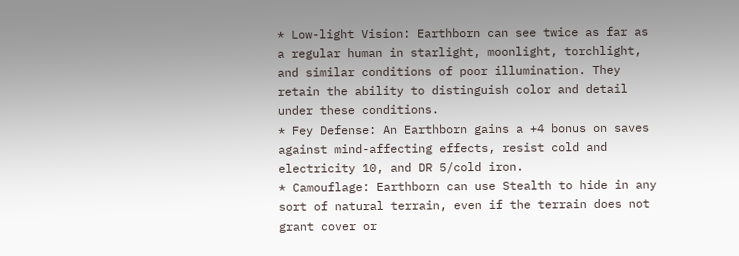* Low-light Vision: Earthborn can see twice as far as a regular human in starlight, moonlight, torchlight, and similar conditions of poor illumination. They retain the ability to distinguish color and detail under these conditions.
* Fey Defense: An Earthborn gains a +4 bonus on saves against mind-affecting effects, resist cold and electricity 10, and DR 5/cold iron.
* Camouflage: Earthborn can use Stealth to hide in any sort of natural terrain, even if the terrain does not grant cover or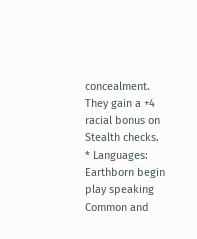concealment. They gain a +4 racial bonus on Stealth checks.
* Languages: Earthborn begin play speaking Common and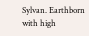Sylvan. Earthborn with high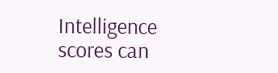Intelligence scores can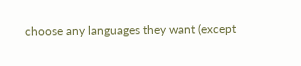choose any languages they want (except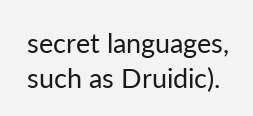secret languages, such as Druidic).